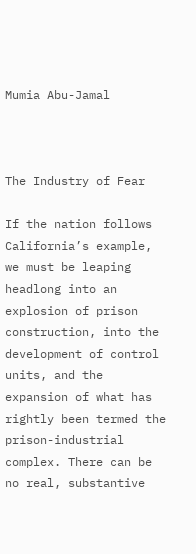Mumia Abu-Jamal



The Industry of Fear

If the nation follows California’s example, we must be leaping headlong into an explosion of prison construction, into the development of control units, and the expansion of what has rightly been termed the prison-industrial complex. There can be no real, substantive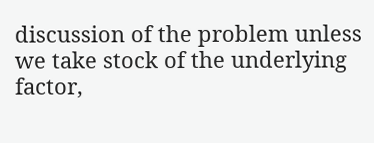discussion of the problem unless we take stock of the underlying factor,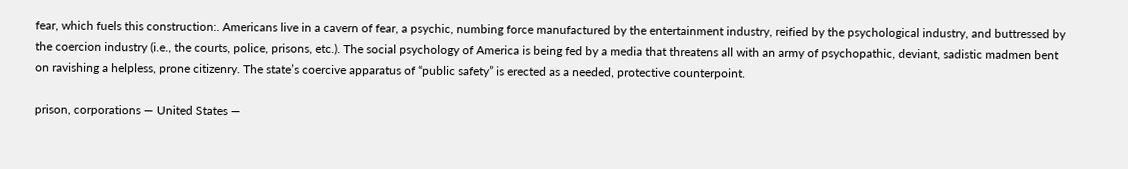fear, which fuels this construction:. Americans live in a cavern of fear, a psychic, numbing force manufactured by the entertainment industry, reified by the psychological industry, and buttressed by the coercion industry (i.e., the courts, police, prisons, etc.). The social psychology of America is being fed by a media that threatens all with an army of psychopathic, deviant, sadistic madmen bent on ravishing a helpless, prone citizenry. The state’s coercive apparatus of “public safety” is erected as a needed, protective counterpoint.

prison, corporations — United States —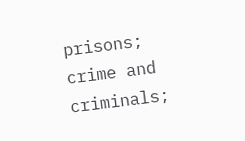prisons; crime and criminals;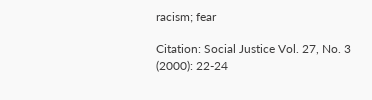racism; fear

Citation: Social Justice Vol. 27, No. 3 (2000): 22-24